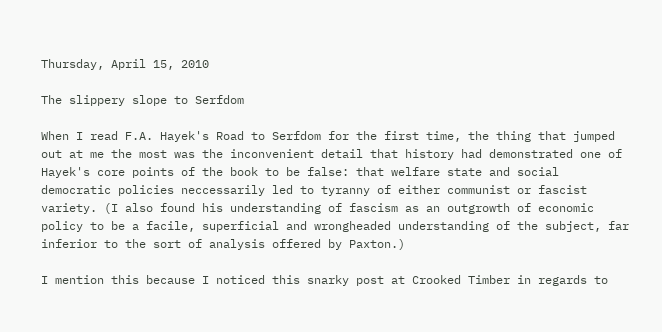Thursday, April 15, 2010

The slippery slope to Serfdom

When I read F.A. Hayek's Road to Serfdom for the first time, the thing that jumped out at me the most was the inconvenient detail that history had demonstrated one of Hayek's core points of the book to be false: that welfare state and social democratic policies neccessarily led to tyranny of either communist or fascist variety. (I also found his understanding of fascism as an outgrowth of economic policy to be a facile, superficial and wrongheaded understanding of the subject, far inferior to the sort of analysis offered by Paxton.)

I mention this because I noticed this snarky post at Crooked Timber in regards to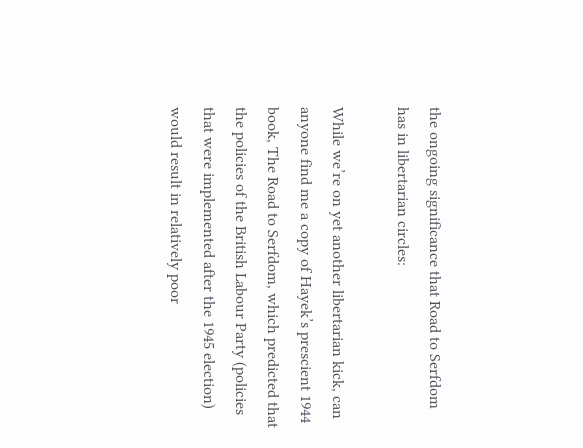the ongoing significance that Road to Serfdom has in libertarian circles:

While we’re on yet another libertarian kick, can anyone find me a copy of Hayek’s prescient 1944 book, The Road to Serfdom, which predicted that the policies of the British Labour Party (policies that were implemented after the 1945 election) would result in relatively poor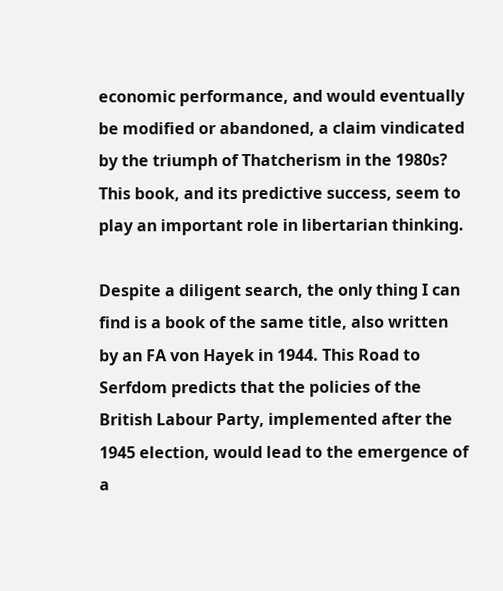economic performance, and would eventually be modified or abandoned, a claim vindicated by the triumph of Thatcherism in the 1980s? This book, and its predictive success, seem to play an important role in libertarian thinking.

Despite a diligent search, the only thing I can find is a book of the same title, also written by an FA von Hayek in 1944. This Road to Serfdom predicts that the policies of the British Labour Party, implemented after the 1945 election, would lead to the emergence of a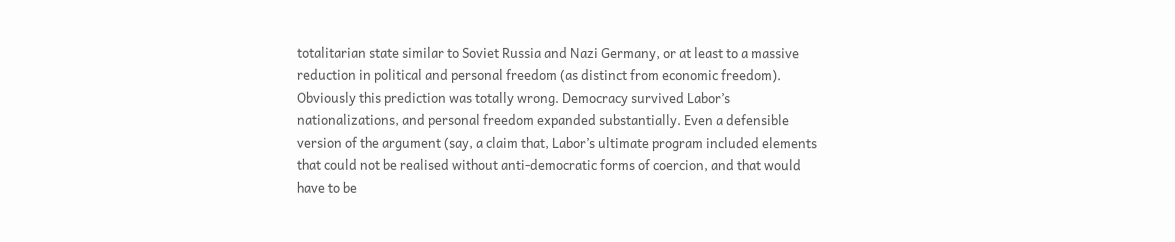totalitarian state similar to Soviet Russia and Nazi Germany, or at least to a massive reduction in political and personal freedom (as distinct from economic freedom). Obviously this prediction was totally wrong. Democracy survived Labor’s nationalizations, and personal freedom expanded substantially. Even a defensible version of the argument (say, a claim that, Labor’s ultimate program included elements that could not be realised without anti-democratic forms of coercion, and that would have to be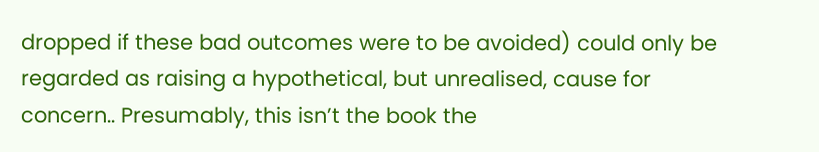dropped if these bad outcomes were to be avoided) could only be regarded as raising a hypothetical, but unrealised, cause for concern.. Presumably, this isn’t the book the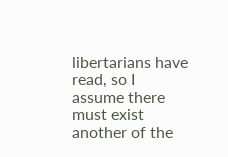libertarians have read, so I assume there must exist another of the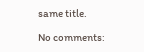same title.

No comments: